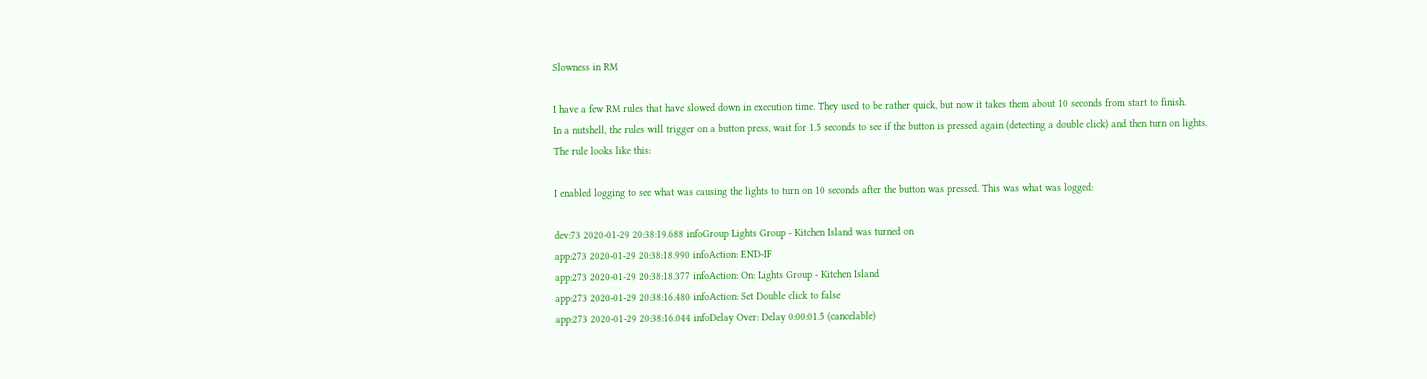Slowness in RM

I have a few RM rules that have slowed down in execution time. They used to be rather quick, but now it takes them about 10 seconds from start to finish.
In a nutshell, the rules will trigger on a button press, wait for 1.5 seconds to see if the button is pressed again (detecting a double click) and then turn on lights.
The rule looks like this:

I enabled logging to see what was causing the lights to turn on 10 seconds after the button was pressed. This was what was logged:

dev:73 2020-01-29 20:38:19.688 infoGroup Lights Group - Kitchen Island was turned on
app:273 2020-01-29 20:38:18.990 infoAction: END-IF
app:273 2020-01-29 20:38:18.377 infoAction: On: Lights Group - Kitchen Island
app:273 2020-01-29 20:38:16.480 infoAction: Set Double click to false
app:273 2020-01-29 20:38:16.044 infoDelay Over: Delay 0:00:01.5 (cancelable)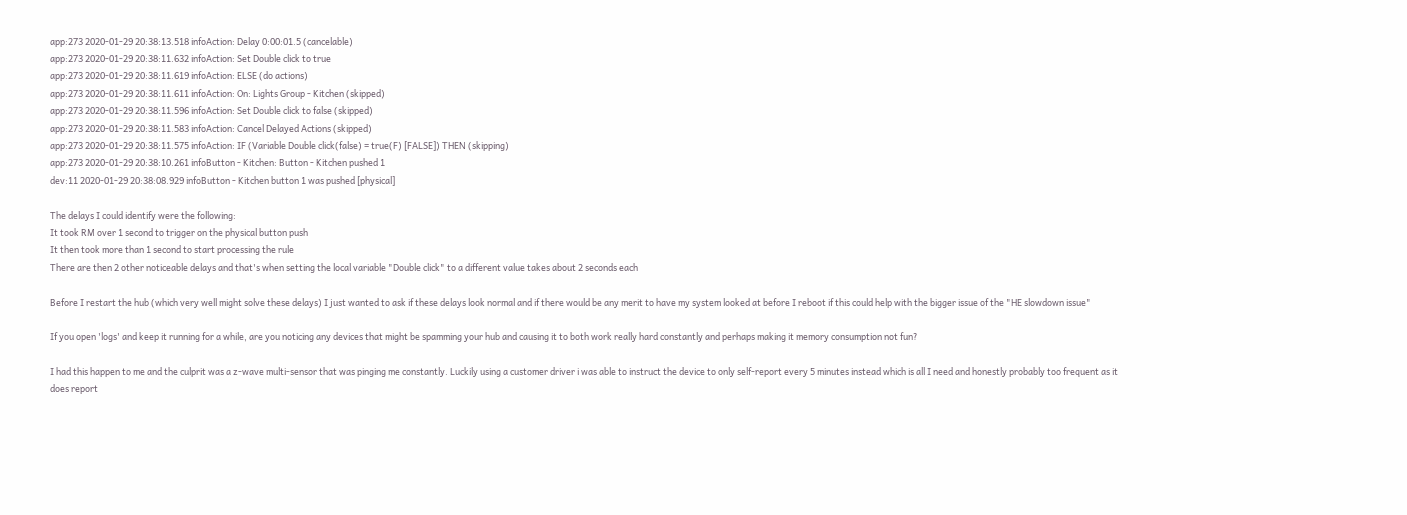app:273 2020-01-29 20:38:13.518 infoAction: Delay 0:00:01.5 (cancelable)
app:273 2020-01-29 20:38:11.632 infoAction: Set Double click to true
app:273 2020-01-29 20:38:11.619 infoAction: ELSE (do actions)
app:273 2020-01-29 20:38:11.611 infoAction: On: Lights Group - Kitchen (skipped)
app:273 2020-01-29 20:38:11.596 infoAction: Set Double click to false (skipped)
app:273 2020-01-29 20:38:11.583 infoAction: Cancel Delayed Actions (skipped)
app:273 2020-01-29 20:38:11.575 infoAction: IF (Variable Double click(false) = true(F) [FALSE]) THEN (skipping)
app:273 2020-01-29 20:38:10.261 infoButton - Kitchen: Button - Kitchen pushed 1
dev:11 2020-01-29 20:38:08.929 infoButton - Kitchen button 1 was pushed [physical]

The delays I could identify were the following:
It took RM over 1 second to trigger on the physical button push
It then took more than 1 second to start processing the rule
There are then 2 other noticeable delays and that's when setting the local variable "Double click" to a different value takes about 2 seconds each

Before I restart the hub (which very well might solve these delays) I just wanted to ask if these delays look normal and if there would be any merit to have my system looked at before I reboot if this could help with the bigger issue of the "HE slowdown issue"

If you open 'logs' and keep it running for a while, are you noticing any devices that might be spamming your hub and causing it to both work really hard constantly and perhaps making it memory consumption not fun?

I had this happen to me and the culprit was a z-wave multi-sensor that was pinging me constantly. Luckily using a customer driver i was able to instruct the device to only self-report every 5 minutes instead which is all I need and honestly probably too frequent as it does report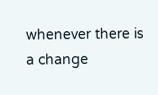whenever there is a change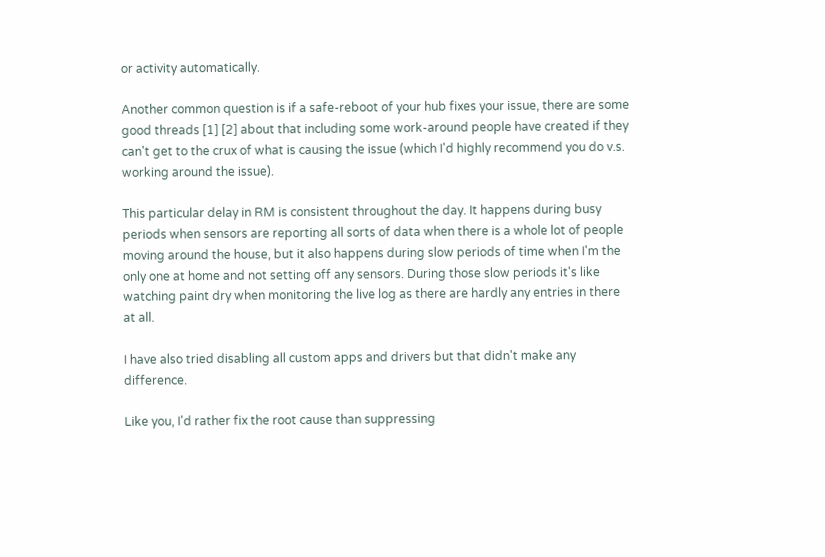or activity automatically.

Another common question is if a safe-reboot of your hub fixes your issue, there are some good threads [1] [2] about that including some work-around people have created if they can't get to the crux of what is causing the issue (which I'd highly recommend you do v.s. working around the issue).

This particular delay in RM is consistent throughout the day. It happens during busy periods when sensors are reporting all sorts of data when there is a whole lot of people moving around the house, but it also happens during slow periods of time when I'm the only one at home and not setting off any sensors. During those slow periods it's like watching paint dry when monitoring the live log as there are hardly any entries in there at all.

I have also tried disabling all custom apps and drivers but that didn't make any difference.

Like you, I'd rather fix the root cause than suppressing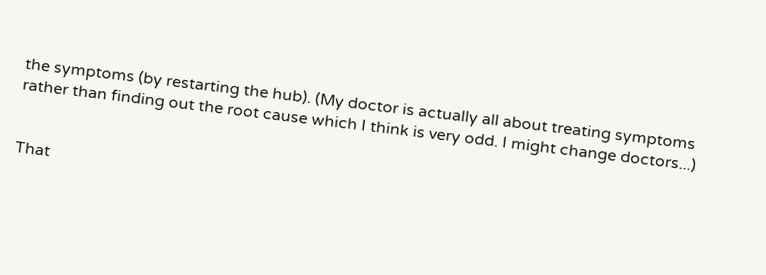the symptoms (by restarting the hub). (My doctor is actually all about treating symptoms rather than finding out the root cause which I think is very odd. I might change doctors...)


That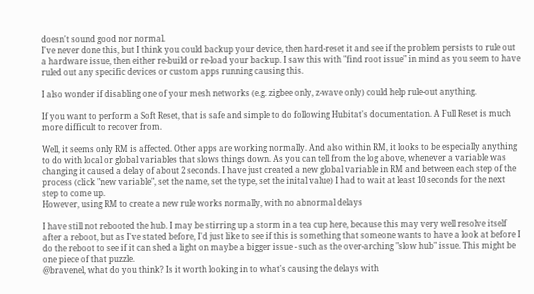doesn't sound good nor normal.
I've never done this, but I think you could backup your device, then hard-reset it and see if the problem persists to rule out a hardware issue, then either re-build or re-load your backup. I saw this with "find root issue" in mind as you seem to have ruled out any specific devices or custom apps running causing this.

I also wonder if disabling one of your mesh networks (e.g. zigbee only, z-wave only) could help rule-out anything.

If you want to perform a Soft Reset, that is safe and simple to do following Hubitat's documentation. A Full Reset is much more difficult to recover from.

Well, it seems only RM is affected. Other apps are working normally. And also within RM, it looks to be especially anything to do with local or global variables that slows things down. As you can tell from the log above, whenever a variable was changing it caused a delay of about 2 seconds. I have just created a new global variable in RM and between each step of the process (click "new variable", set the name, set the type, set the inital value) I had to wait at least 10 seconds for the next step to come up.
However, using RM to create a new rule works normally, with no abnormal delays

I have still not rebooted the hub. I may be stirring up a storm in a tea cup here, because this may very well resolve itself after a reboot, but as I've stated before, I'd just like to see if this is something that someone wants to have a look at before I do the reboot to see if it can shed a light on maybe a bigger issue - such as the over-arching "slow hub" issue. This might be one piece of that puzzle.
@bravenel, what do you think? Is it worth looking in to what's causing the delays with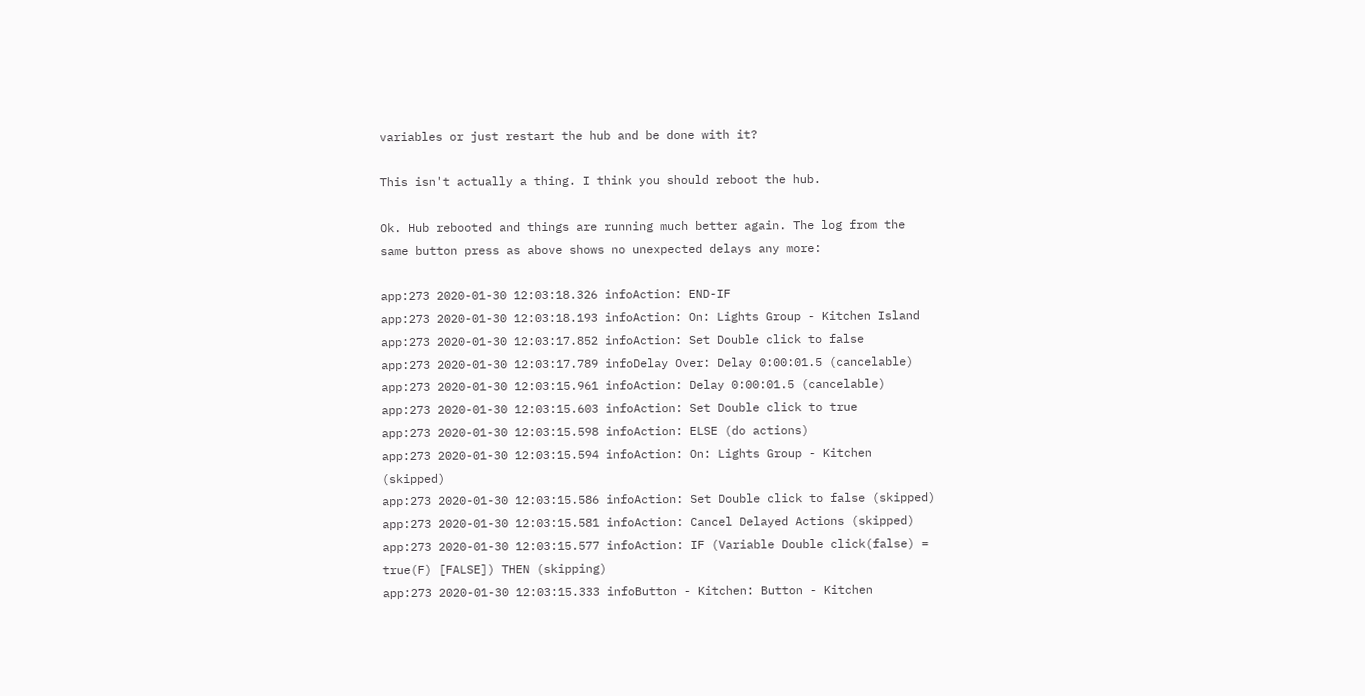variables or just restart the hub and be done with it?

This isn't actually a thing. I think you should reboot the hub.

Ok. Hub rebooted and things are running much better again. The log from the same button press as above shows no unexpected delays any more:

app:273 2020-01-30 12:03:18.326 infoAction: END-IF
app:273 2020-01-30 12:03:18.193 infoAction: On: Lights Group - Kitchen Island
app:273 2020-01-30 12:03:17.852 infoAction: Set Double click to false
app:273 2020-01-30 12:03:17.789 infoDelay Over: Delay 0:00:01.5 (cancelable)
app:273 2020-01-30 12:03:15.961 infoAction: Delay 0:00:01.5 (cancelable)
app:273 2020-01-30 12:03:15.603 infoAction: Set Double click to true
app:273 2020-01-30 12:03:15.598 infoAction: ELSE (do actions)
app:273 2020-01-30 12:03:15.594 infoAction: On: Lights Group - Kitchen (skipped)
app:273 2020-01-30 12:03:15.586 infoAction: Set Double click to false (skipped)
app:273 2020-01-30 12:03:15.581 infoAction: Cancel Delayed Actions (skipped)
app:273 2020-01-30 12:03:15.577 infoAction: IF (Variable Double click(false) = true(F) [FALSE]) THEN (skipping)
app:273 2020-01-30 12:03:15.333 infoButton - Kitchen: Button - Kitchen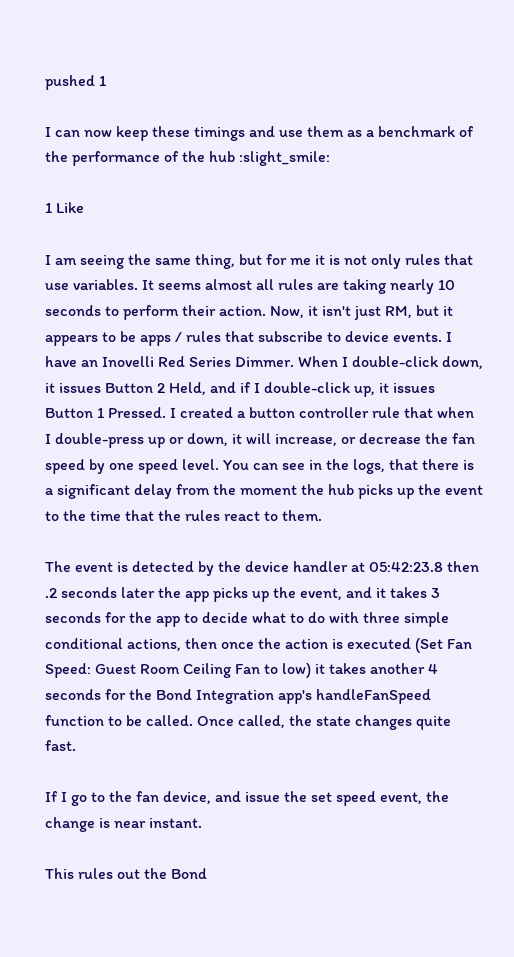pushed 1

I can now keep these timings and use them as a benchmark of the performance of the hub :slight_smile:

1 Like

I am seeing the same thing, but for me it is not only rules that use variables. It seems almost all rules are taking nearly 10 seconds to perform their action. Now, it isn't just RM, but it appears to be apps / rules that subscribe to device events. I have an Inovelli Red Series Dimmer. When I double-click down, it issues Button 2 Held, and if I double-click up, it issues Button 1 Pressed. I created a button controller rule that when I double-press up or down, it will increase, or decrease the fan speed by one speed level. You can see in the logs, that there is a significant delay from the moment the hub picks up the event to the time that the rules react to them.

The event is detected by the device handler at 05:42:23.8 then .2 seconds later the app picks up the event, and it takes 3 seconds for the app to decide what to do with three simple conditional actions, then once the action is executed (Set Fan Speed: Guest Room Ceiling Fan to low) it takes another 4 seconds for the Bond Integration app's handleFanSpeed function to be called. Once called, the state changes quite fast.

If I go to the fan device, and issue the set speed event, the change is near instant.

This rules out the Bond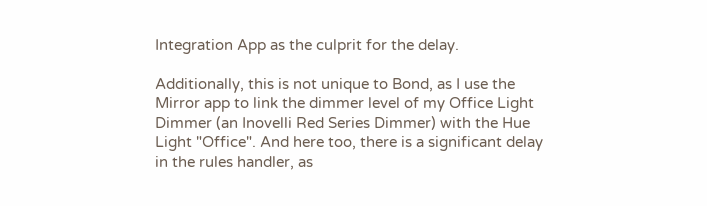Integration App as the culprit for the delay.

Additionally, this is not unique to Bond, as I use the Mirror app to link the dimmer level of my Office Light Dimmer (an Inovelli Red Series Dimmer) with the Hue Light "Office". And here too, there is a significant delay in the rules handler, as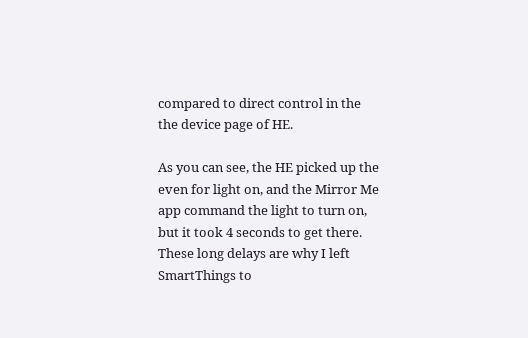compared to direct control in the the device page of HE.

As you can see, the HE picked up the even for light on, and the Mirror Me app command the light to turn on, but it took 4 seconds to get there. These long delays are why I left SmartThings to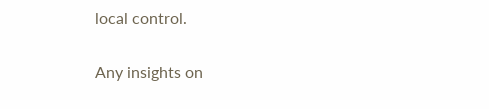local control.

Any insights on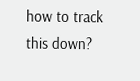how to track this down?